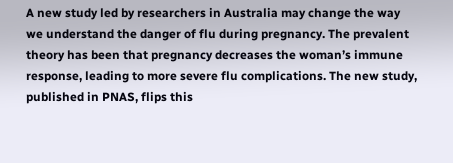A new study led by researchers in Australia may change the way we understand the danger of flu during pregnancy. The prevalent theory has been that pregnancy decreases the woman’s immune response, leading to more severe flu complications. The new study, published in PNAS, flips this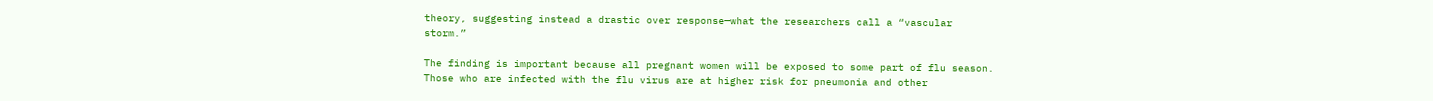theory, suggesting instead a drastic over response—what the researchers call a “vascular storm.”

The finding is important because all pregnant women will be exposed to some part of flu season. Those who are infected with the flu virus are at higher risk for pneumonia and other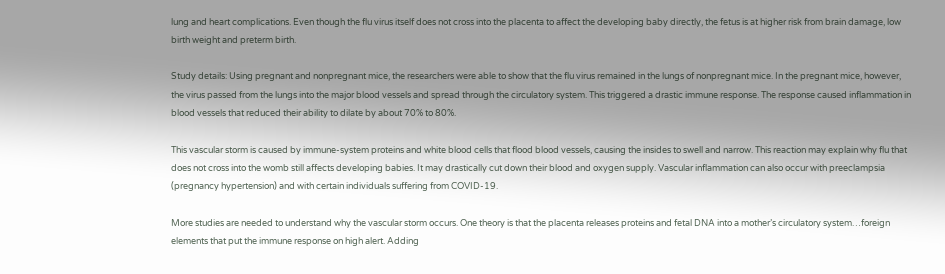lung and heart complications. Even though the flu virus itself does not cross into the placenta to affect the developing baby directly, the fetus is at higher risk from brain damage, low birth weight and preterm birth.

Study details: Using pregnant and nonpregnant mice, the researchers were able to show that the flu virus remained in the lungs of nonpregnant mice. In the pregnant mice, however, the virus passed from the lungs into the major blood vessels and spread through the circulatory system. This triggered a drastic immune response. The response caused inflammation in blood vessels that reduced their ability to dilate by about 70% to 80%.

This vascular storm is caused by immune-system proteins and white blood cells that flood blood vessels, causing the insides to swell and narrow. This reaction may explain why flu that does not cross into the womb still affects developing babies. It may drastically cut down their blood and oxygen supply. Vascular inflammation can also occur with preeclampsia (pregnancy hypertension) and with certain individuals suffering from COVID-19.

More studies are needed to understand why the vascular storm occurs. One theory is that the placenta releases proteins and fetal DNA into a mother’s circulatory system…foreign elements that put the immune response on high alert. Adding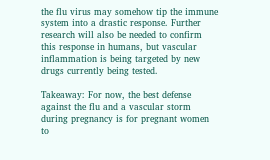the flu virus may somehow tip the immune system into a drastic response. Further research will also be needed to confirm this response in humans, but vascular inflammation is being targeted by new drugs currently being tested.

Takeaway: For now, the best defense against the flu and a vascular storm during pregnancy is for pregnant women to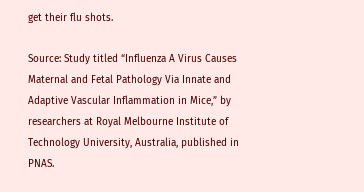get their flu shots.

Source: Study titled “Influenza A Virus Causes Maternal and Fetal Pathology Via Innate and Adaptive Vascular Inflammation in Mice,” by researchers at Royal Melbourne Institute of Technology University, Australia, published in PNAS.